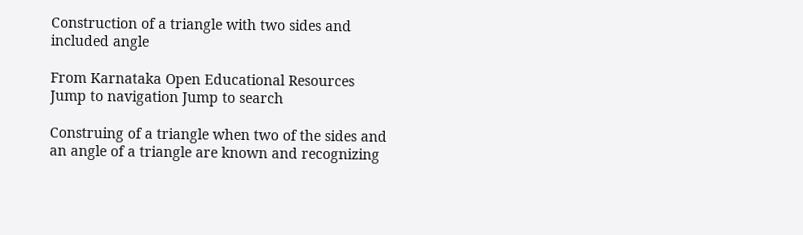Construction of a triangle with two sides and included angle

From Karnataka Open Educational Resources
Jump to navigation Jump to search

Construing of a triangle when two of the sides and an angle of a triangle are known and recognizing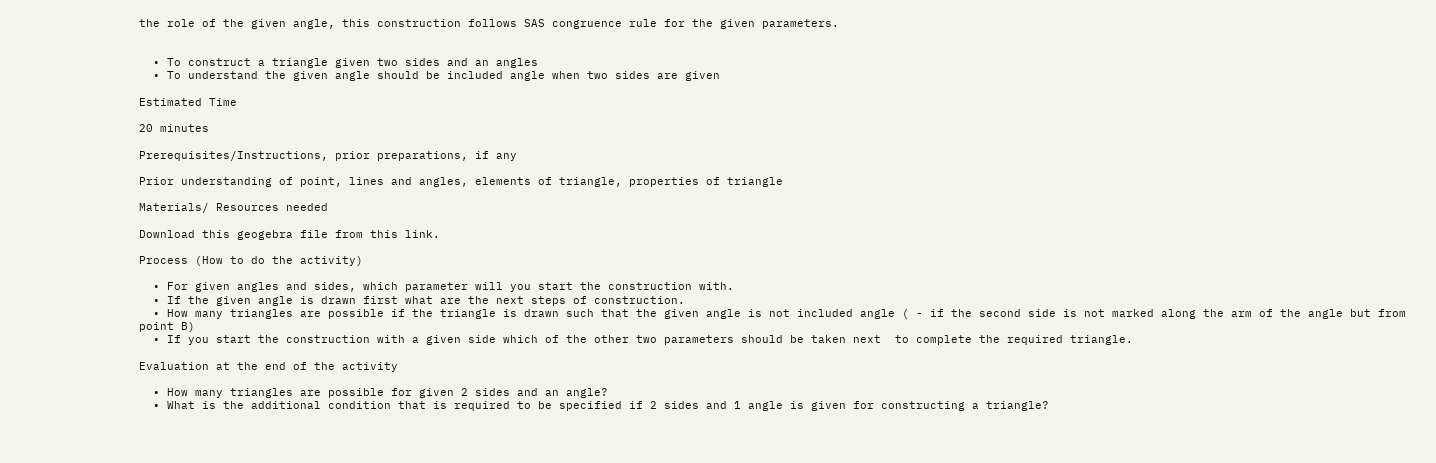the role of the given angle, this construction follows SAS congruence rule for the given parameters.


  • To construct a triangle given two sides and an angles
  • To understand the given angle should be included angle when two sides are given

Estimated Time

20 minutes

Prerequisites/Instructions, prior preparations, if any

Prior understanding of point, lines and angles, elements of triangle, properties of triangle

Materials/ Resources needed

Download this geogebra file from this link.

Process (How to do the activity)

  • For given angles and sides, which parameter will you start the construction with.
  • If the given angle is drawn first what are the next steps of construction.
  • How many triangles are possible if the triangle is drawn such that the given angle is not included angle ( - if the second side is not marked along the arm of the angle but from  point B)
  • If you start the construction with a given side which of the other two parameters should be taken next  to complete the required triangle.

Evaluation at the end of the activity

  • How many triangles are possible for given 2 sides and an angle?
  • What is the additional condition that is required to be specified if 2 sides and 1 angle is given for constructing a triangle?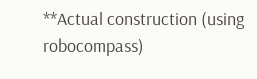**Actual construction (using robocompass)